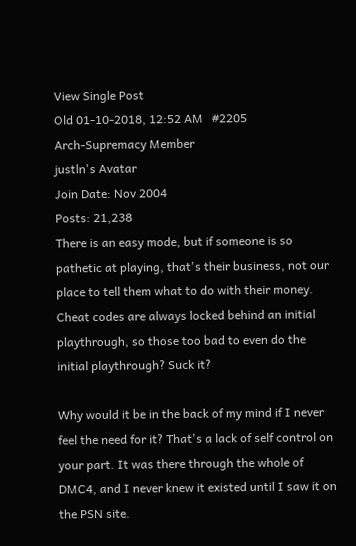View Single Post
Old 01-10-2018, 12:52 AM   #2205
Arch-Supremacy Member
justln's Avatar
Join Date: Nov 2004
Posts: 21,238
There is an easy mode, but if someone is so pathetic at playing, that's their business, not our place to tell them what to do with their money. Cheat codes are always locked behind an initial playthrough, so those too bad to even do the initial playthrough? Suck it?

Why would it be in the back of my mind if I never feel the need for it? That's a lack of self control on your part. It was there through the whole of DMC4, and I never knew it existed until I saw it on the PSN site.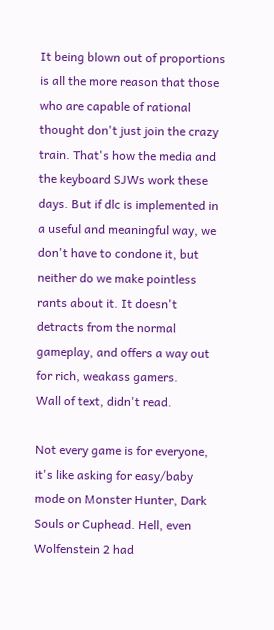It being blown out of proportions is all the more reason that those who are capable of rational thought don't just join the crazy train. That's how the media and the keyboard SJWs work these days. But if dlc is implemented in a useful and meaningful way, we don't have to condone it, but neither do we make pointless rants about it. It doesn't detracts from the normal gameplay, and offers a way out for rich, weakass gamers.
Wall of text, didn't read.

Not every game is for everyone, it's like asking for easy/baby mode on Monster Hunter, Dark Souls or Cuphead. Hell, even Wolfenstein 2 had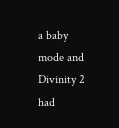a baby mode and Divinity 2 had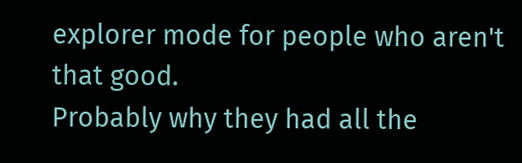explorer mode for people who aren't that good.
Probably why they had all the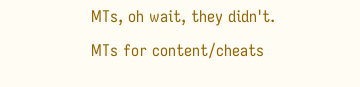MTs, oh wait, they didn't.
MTs for content/cheats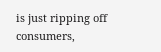is just ripping off consumers,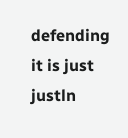defending it is just
justln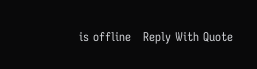is offline   Reply With Quote